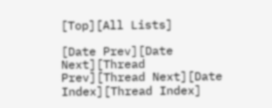[Top][All Lists]

[Date Prev][Date Next][Thread Prev][Thread Next][Date Index][Thread Index]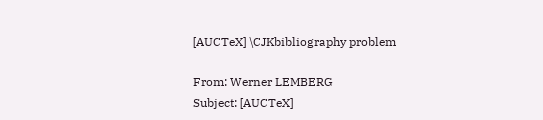[AUCTeX] \CJKbibliography problem

From: Werner LEMBERG
Subject: [AUCTeX]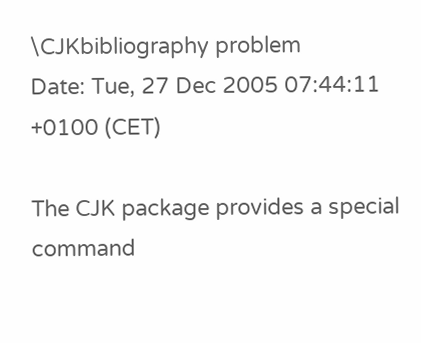\CJKbibliography problem
Date: Tue, 27 Dec 2005 07:44:11 +0100 (CET)

The CJK package provides a special command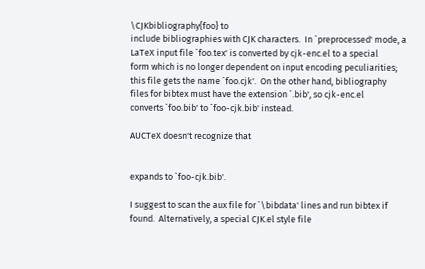\CJKbibliography{foo} to
include bibliographies with CJK characters.  In `preprocessed' mode, a
LaTeX input file `foo.tex' is converted by cjk-enc.el to a special
form which is no longer dependent on input encoding peculiarities;
this file gets the name `foo.cjk'.  On the other hand, bibliography
files for bibtex must have the extension `.bib', so cjk-enc.el
converts `foo.bib' to `foo-cjk.bib' instead.

AUCTeX doesn't recognize that


expands to `foo-cjk.bib'.

I suggest to scan the aux file for `\bibdata' lines and run bibtex if
found.  Alternatively, a special CJK.el style file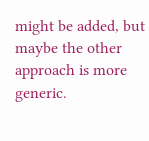might be added, but
maybe the other approach is more generic.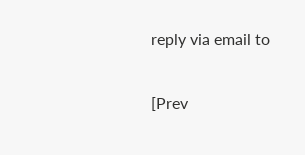reply via email to

[Prev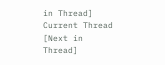in Thread] Current Thread [Next in Thread]